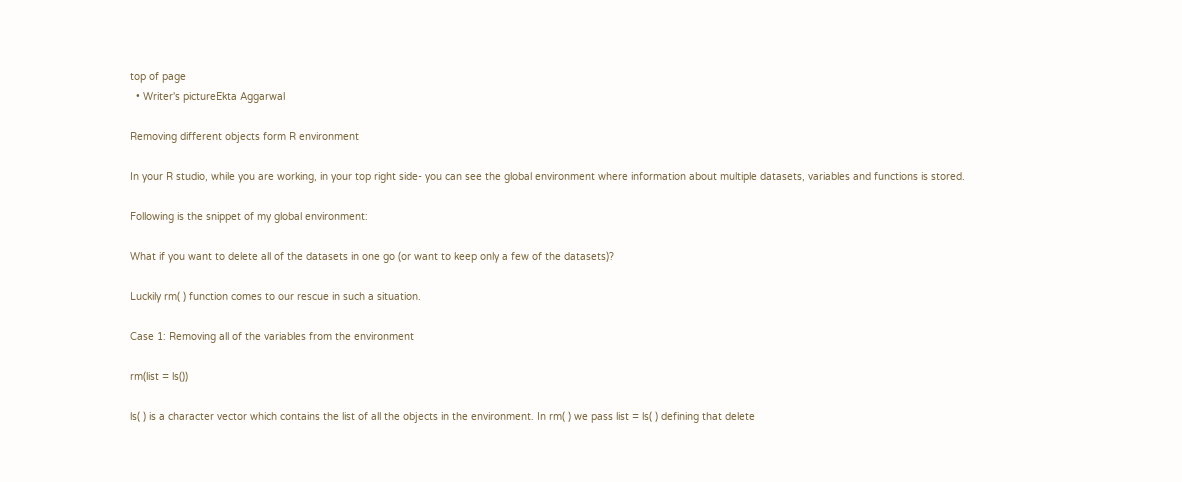top of page
  • Writer's pictureEkta Aggarwal

Removing different objects form R environment

In your R studio, while you are working, in your top right side- you can see the global environment where information about multiple datasets, variables and functions is stored.

Following is the snippet of my global environment:

What if you want to delete all of the datasets in one go (or want to keep only a few of the datasets)?

Luckily rm( ) function comes to our rescue in such a situation.

Case 1: Removing all of the variables from the environment

rm(list = ls())

ls( ) is a character vector which contains the list of all the objects in the environment. In rm( ) we pass list = ls( ) defining that delete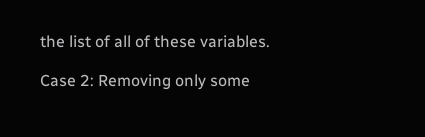the list of all of these variables.

Case 2: Removing only some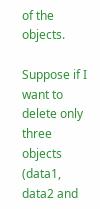of the objects.

Suppose if I want to delete only three objects (data1, data2 and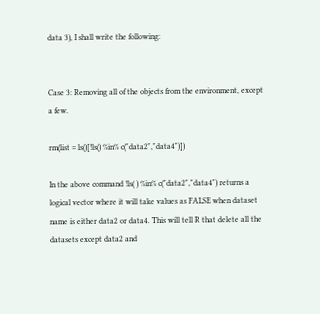data 3), I shall write the following:


Case 3: Removing all of the objects from the environment, except a few.

rm(list = ls()[!ls() %in% c("data2","data4")])

In the above command !ls( ) %in% c("data2","data4") returns a logical vector where it will take values as FALSE when dataset name is either data2 or data4. This will tell R that delete all the datasets except data2 and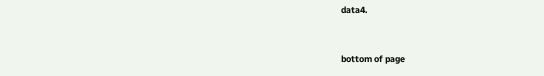data4.


bottom of page